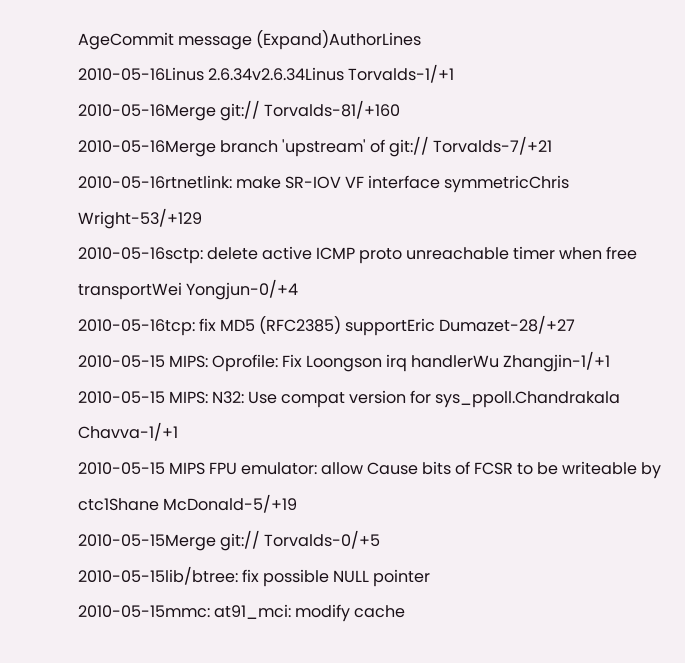AgeCommit message (Expand)AuthorLines
2010-05-16Linus 2.6.34v2.6.34Linus Torvalds-1/+1
2010-05-16Merge git:// Torvalds-81/+160
2010-05-16Merge branch 'upstream' of git:// Torvalds-7/+21
2010-05-16rtnetlink: make SR-IOV VF interface symmetricChris Wright-53/+129
2010-05-16sctp: delete active ICMP proto unreachable timer when free transportWei Yongjun-0/+4
2010-05-16tcp: fix MD5 (RFC2385) supportEric Dumazet-28/+27
2010-05-15 MIPS: Oprofile: Fix Loongson irq handlerWu Zhangjin-1/+1
2010-05-15 MIPS: N32: Use compat version for sys_ppoll.Chandrakala Chavva-1/+1
2010-05-15 MIPS FPU emulator: allow Cause bits of FCSR to be writeable by ctc1Shane McDonald-5/+19
2010-05-15Merge git:// Torvalds-0/+5
2010-05-15lib/btree: fix possible NULL pointer
2010-05-15mmc: at91_mci: modify cache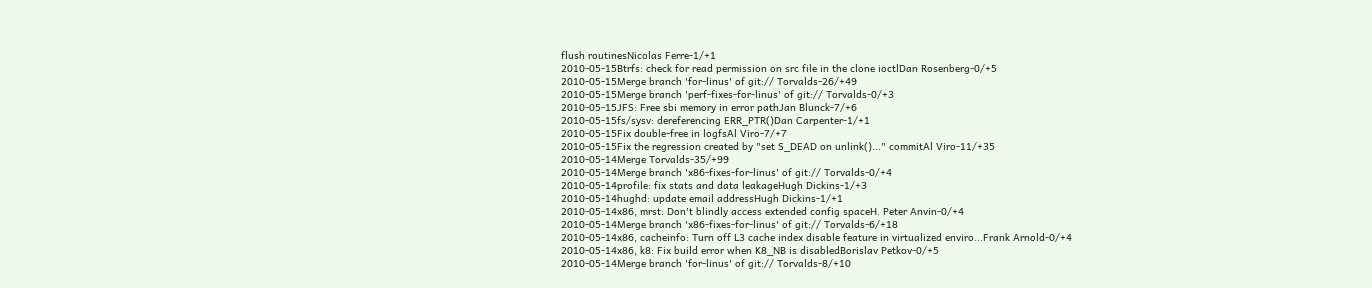flush routinesNicolas Ferre-1/+1
2010-05-15Btrfs: check for read permission on src file in the clone ioctlDan Rosenberg-0/+5
2010-05-15Merge branch 'for-linus' of git:// Torvalds-26/+49
2010-05-15Merge branch 'perf-fixes-for-linus' of git:// Torvalds-0/+3
2010-05-15JFS: Free sbi memory in error pathJan Blunck-7/+6
2010-05-15fs/sysv: dereferencing ERR_PTR()Dan Carpenter-1/+1
2010-05-15Fix double-free in logfsAl Viro-7/+7
2010-05-15Fix the regression created by "set S_DEAD on unlink()..." commitAl Viro-11/+35
2010-05-14Merge Torvalds-35/+99
2010-05-14Merge branch 'x86-fixes-for-linus' of git:// Torvalds-0/+4
2010-05-14profile: fix stats and data leakageHugh Dickins-1/+3
2010-05-14hughd: update email addressHugh Dickins-1/+1
2010-05-14x86, mrst: Don't blindly access extended config spaceH. Peter Anvin-0/+4
2010-05-14Merge branch 'x86-fixes-for-linus' of git:// Torvalds-6/+18
2010-05-14x86, cacheinfo: Turn off L3 cache index disable feature in virtualized enviro...Frank Arnold-0/+4
2010-05-14x86, k8: Fix build error when K8_NB is disabledBorislav Petkov-0/+5
2010-05-14Merge branch 'for-linus' of git:// Torvalds-8/+10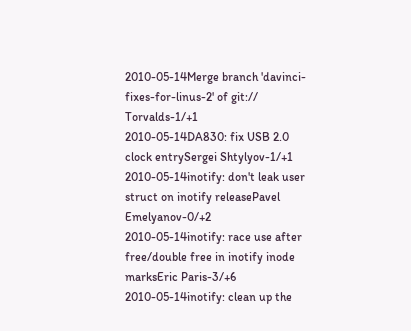2010-05-14Merge branch 'davinci-fixes-for-linus-2' of git:// Torvalds-1/+1
2010-05-14DA830: fix USB 2.0 clock entrySergei Shtylyov-1/+1
2010-05-14inotify: don't leak user struct on inotify releasePavel Emelyanov-0/+2
2010-05-14inotify: race use after free/double free in inotify inode marksEric Paris-3/+6
2010-05-14inotify: clean up the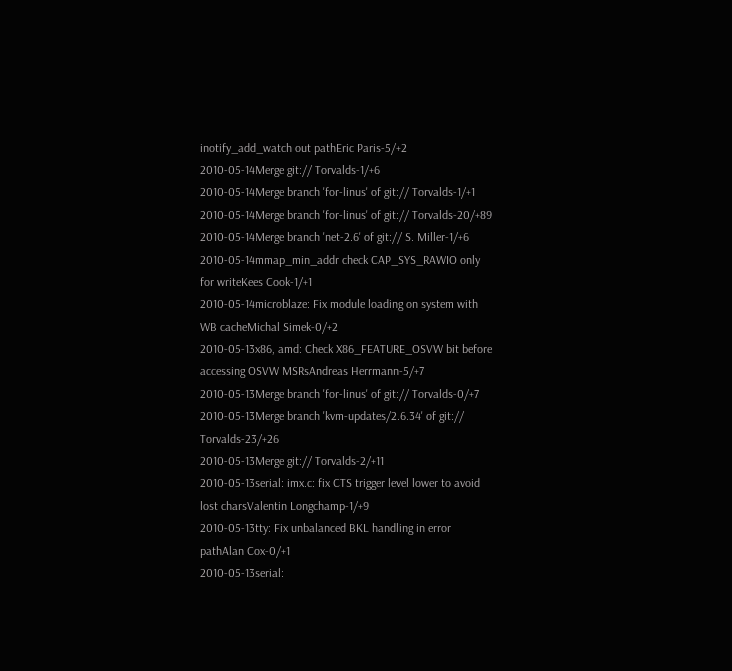inotify_add_watch out pathEric Paris-5/+2
2010-05-14Merge git:// Torvalds-1/+6
2010-05-14Merge branch 'for-linus' of git:// Torvalds-1/+1
2010-05-14Merge branch 'for-linus' of git:// Torvalds-20/+89
2010-05-14Merge branch 'net-2.6' of git:// S. Miller-1/+6
2010-05-14mmap_min_addr check CAP_SYS_RAWIO only for writeKees Cook-1/+1
2010-05-14microblaze: Fix module loading on system with WB cacheMichal Simek-0/+2
2010-05-13x86, amd: Check X86_FEATURE_OSVW bit before accessing OSVW MSRsAndreas Herrmann-5/+7
2010-05-13Merge branch 'for-linus' of git:// Torvalds-0/+7
2010-05-13Merge branch 'kvm-updates/2.6.34' of git:// Torvalds-23/+26
2010-05-13Merge git:// Torvalds-2/+11
2010-05-13serial: imx.c: fix CTS trigger level lower to avoid lost charsValentin Longchamp-1/+9
2010-05-13tty: Fix unbalanced BKL handling in error pathAlan Cox-0/+1
2010-05-13serial: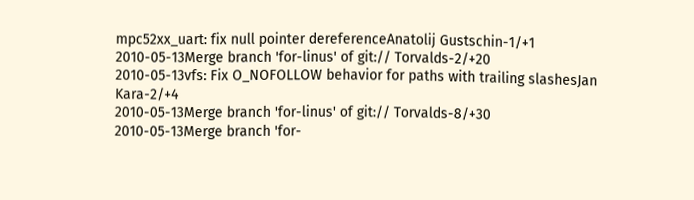mpc52xx_uart: fix null pointer dereferenceAnatolij Gustschin-1/+1
2010-05-13Merge branch 'for-linus' of git:// Torvalds-2/+20
2010-05-13vfs: Fix O_NOFOLLOW behavior for paths with trailing slashesJan Kara-2/+4
2010-05-13Merge branch 'for-linus' of git:// Torvalds-8/+30
2010-05-13Merge branch 'for-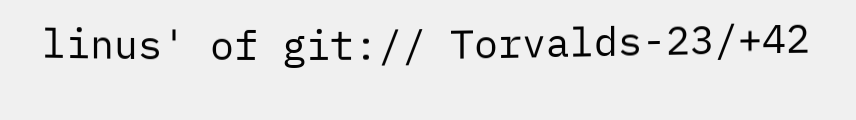linus' of git:// Torvalds-23/+42